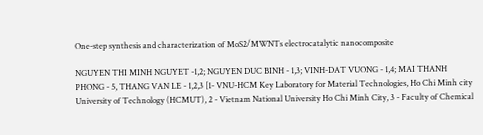One-step synthesis and characterization of MoS2/MWNTs electrocatalytic nanocomposite

NGUYEN THI MINH NGUYET -1,2; NGUYEN DUC BINH - 1,3; VINH-DAT VUONG - 1,4; MAI THANH PHONG - 5, THANG VAN LE - 1,2,3 [1- VNU-HCM Key Laboratory for Material Technologies, Ho Chi Minh city University of Technology (HCMUT), 2 - Vietnam National University Ho Chi Minh City, 3 - Faculty of Chemical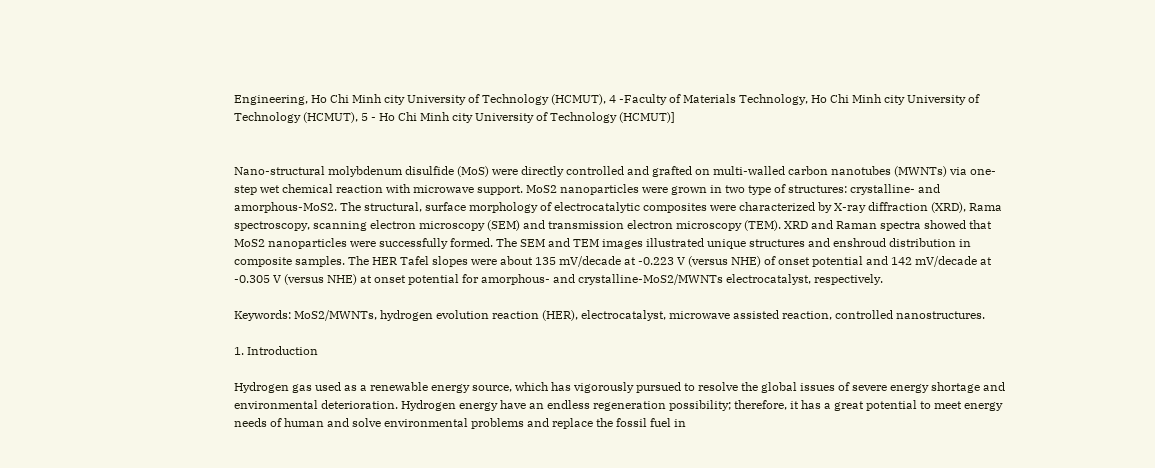Engineering, Ho Chi Minh city University of Technology (HCMUT), 4 -Faculty of Materials Technology, Ho Chi Minh city University of Technology (HCMUT), 5 - Ho Chi Minh city University of Technology (HCMUT)]


Nano-structural molybdenum disulfide (MoS) were directly controlled and grafted on multi-walled carbon nanotubes (MWNTs) via one-step wet chemical reaction with microwave support. MoS2 nanoparticles were grown in two type of structures: crystalline- and amorphous-MoS2. The structural, surface morphology of electrocatalytic composites were characterized by X-ray diffraction (XRD), Rama spectroscopy, scanning electron microscopy (SEM) and transmission electron microscopy (TEM). XRD and Raman spectra showed that MoS2 nanoparticles were successfully formed. The SEM and TEM images illustrated unique structures and enshroud distribution in composite samples. The HER Tafel slopes were about 135 mV/decade at -0.223 V (versus NHE) of onset potential and 142 mV/decade at -0.305 V (versus NHE) at onset potential for amorphous- and crystalline-MoS2/MWNTs electrocatalyst, respectively.

Keywords: MoS2/MWNTs, hydrogen evolution reaction (HER), electrocatalyst, microwave assisted reaction, controlled nanostructures.

1. Introduction

Hydrogen gas used as a renewable energy source, which has vigorously pursued to resolve the global issues of severe energy shortage and environmental deterioration. Hydrogen energy have an endless regeneration possibility; therefore, it has a great potential to meet energy needs of human and solve environmental problems and replace the fossil fuel in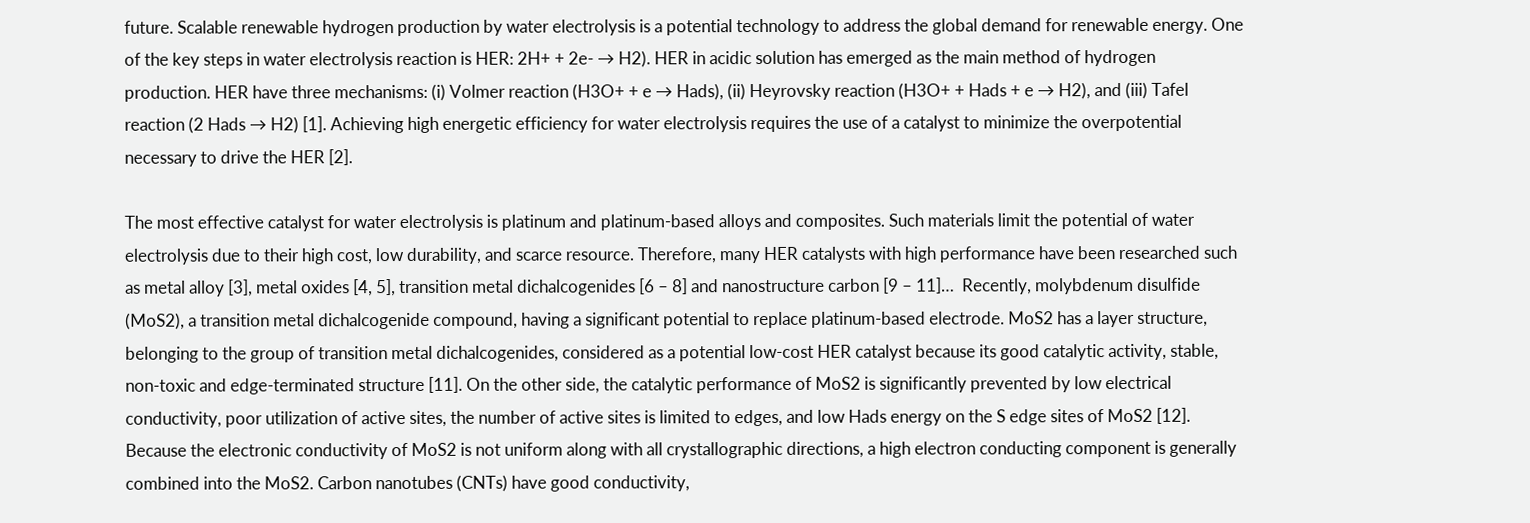future. Scalable renewable hydrogen production by water electrolysis is a potential technology to address the global demand for renewable energy. One of the key steps in water electrolysis reaction is HER: 2H+ + 2e- → H2). HER in acidic solution has emerged as the main method of hydrogen production. HER have three mechanisms: (i) Volmer reaction (H3O+ + e → Hads), (ii) Heyrovsky reaction (H3O+ + Hads + e → H2), and (iii) Tafel reaction (2 Hads → H2) [1]. Achieving high energetic efficiency for water electrolysis requires the use of a catalyst to minimize the overpotential necessary to drive the HER [2].

The most effective catalyst for water electrolysis is platinum and platinum-based alloys and composites. Such materials limit the potential of water electrolysis due to their high cost, low durability, and scarce resource. Therefore, many HER catalysts with high performance have been researched such as metal alloy [3], metal oxides [4, 5], transition metal dichalcogenides [6 – 8] and nanostructure carbon [9 – 11]…  Recently, molybdenum disulfide (MoS2), a transition metal dichalcogenide compound, having a significant potential to replace platinum-based electrode. MoS2 has a layer structure, belonging to the group of transition metal dichalcogenides, considered as a potential low-cost HER catalyst because its good catalytic activity, stable, non-toxic and edge-terminated structure [11]. On the other side, the catalytic performance of MoS2 is significantly prevented by low electrical conductivity, poor utilization of active sites, the number of active sites is limited to edges, and low Hads energy on the S edge sites of MoS2 [12]. Because the electronic conductivity of MoS2 is not uniform along with all crystallographic directions, a high electron conducting component is generally combined into the MoS2. Carbon nanotubes (CNTs) have good conductivity,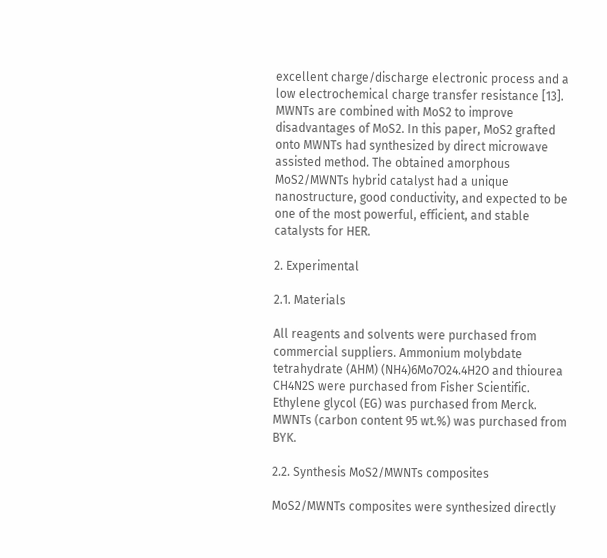excellent charge/discharge electronic process and a low electrochemical charge transfer resistance [13]. MWNTs are combined with MoS2 to improve disadvantages of MoS2. In this paper, MoS2 grafted onto MWNTs had synthesized by direct microwave assisted method. The obtained amorphous MoS2/MWNTs hybrid catalyst had a unique nanostructure, good conductivity, and expected to be one of the most powerful, efficient, and stable catalysts for HER.

2. Experimental

2.1. Materials

All reagents and solvents were purchased from commercial suppliers. Ammonium molybdate tetrahydrate (AHM) (NH4)6Mo7O24.4H2O and thiourea CH4N2S were purchased from Fisher Scientific. Ethylene glycol (EG) was purchased from Merck. MWNTs (carbon content 95 wt.%) was purchased from BYK.

2.2. Synthesis MoS2/MWNTs composites

MoS2/MWNTs composites were synthesized directly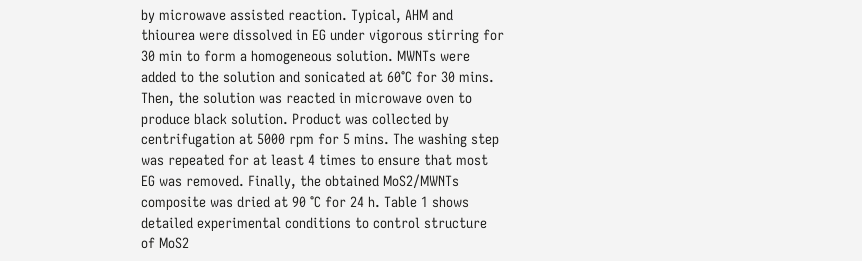by microwave assisted reaction. Typical, AHM and thiourea were dissolved in EG under vigorous stirring for 30 min to form a homogeneous solution. MWNTs were added to the solution and sonicated at 60°C for 30 mins. Then, the solution was reacted in microwave oven to produce black solution. Product was collected by centrifugation at 5000 rpm for 5 mins. The washing step was repeated for at least 4 times to ensure that most EG was removed. Finally, the obtained MoS2/MWNTs composite was dried at 90 °C for 24 h. Table 1 shows detailed experimental conditions to control structure of MoS2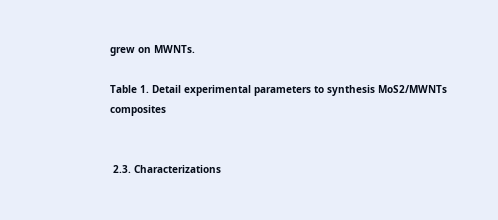grew on MWNTs.

Table 1. Detail experimental parameters to synthesis MoS2/MWNTs composites


 2.3. Characterizations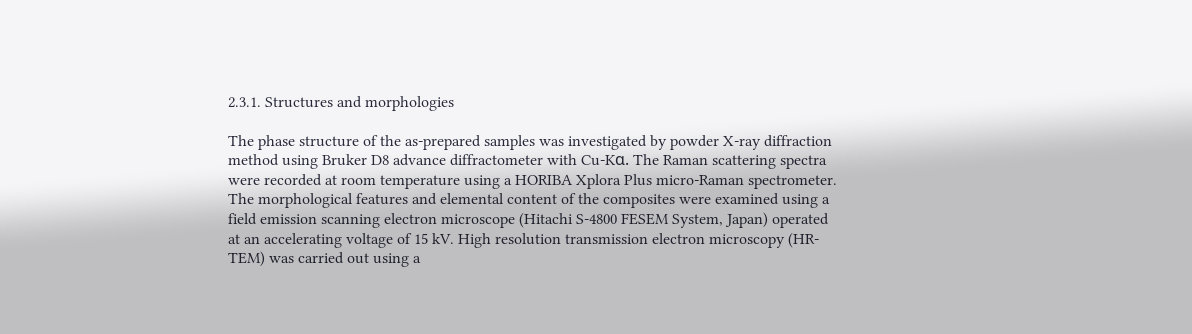2.3.1. Structures and morphologies

The phase structure of the as-prepared samples was investigated by powder X-ray diffraction method using Bruker D8 advance diffractometer with Cu-Kα. The Raman scattering spectra were recorded at room temperature using a HORIBA Xplora Plus micro-Raman spectrometer. The morphological features and elemental content of the composites were examined using a field emission scanning electron microscope (Hitachi S-4800 FESEM System, Japan) operated at an accelerating voltage of 15 kV. High resolution transmission electron microscopy (HR-TEM) was carried out using a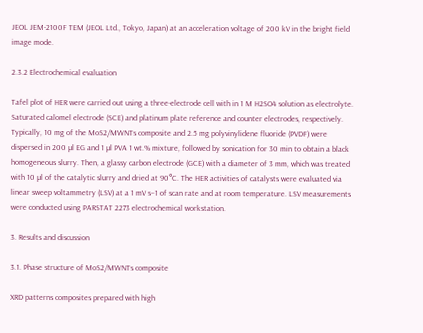JEOL JEM-2100F TEM (JEOL Ltd., Tokyo, Japan) at an acceleration voltage of 200 kV in the bright field image mode.

2.3.2 Electrochemical evaluation

Tafel plot of HER were carried out using a three-electrode cell with in 1 M H2SO4 solution as electrolyte. Saturated calomel electrode (SCE) and platinum plate reference and counter electrodes, respectively. Typically, 10 mg of the MoS2/MWNTs composite and 2.5 mg polyvinylidene fluoride (PVDF) were dispersed in 200 µl EG and 1 µl PVA 1 wt.% mixture, followed by sonication for 30 min to obtain a black homogeneous slurry. Then, a glassy carbon electrode (GCE) with a diameter of 3 mm, which was treated with 10 µl of the catalytic slurry and dried at 90°C. The HER activities of catalysts were evaluated via linear sweep voltammetry (LSV) at a 1 mV s−1 of scan rate and at room temperature. LSV measurements were conducted using PARSTAT 2273 electrochemical workstation.

3. Results and discussion

3.1. Phase structure of MoS2/MWNTs composite

XRD patterns composites prepared with high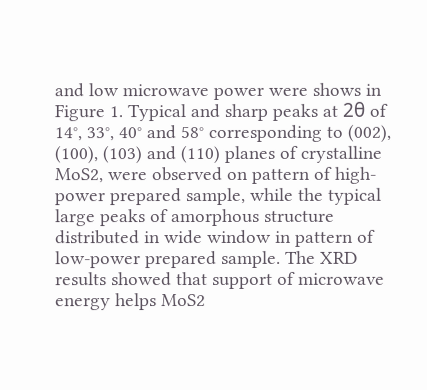and low microwave power were shows in Figure 1. Typical and sharp peaks at 2θ of 14°, 33°, 40° and 58° corresponding to (002), (100), (103) and (110) planes of crystalline MoS2, were observed on pattern of high-power prepared sample, while the typical large peaks of amorphous structure distributed in wide window in pattern of low-power prepared sample. The XRD results showed that support of microwave energy helps MoS2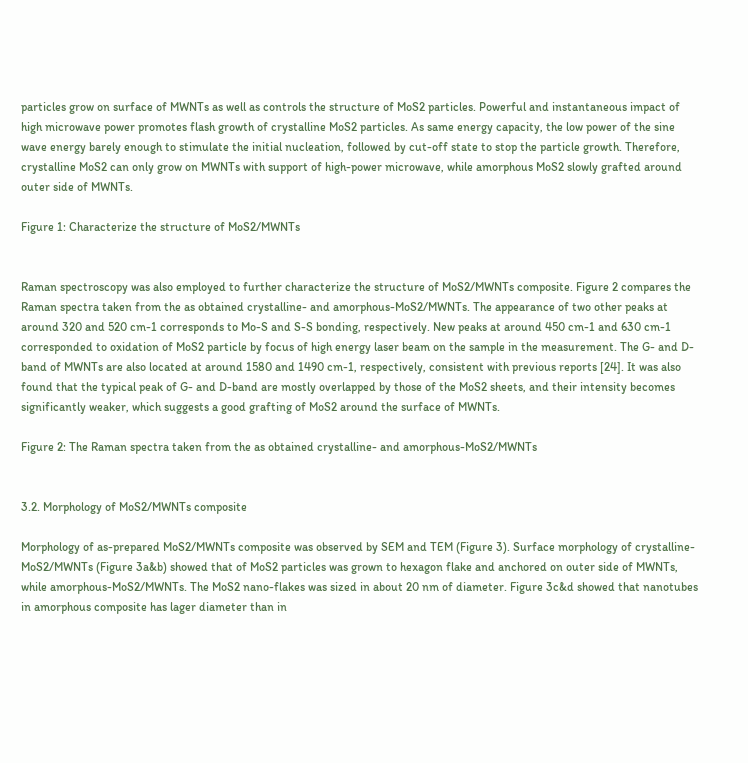particles grow on surface of MWNTs as well as controls the structure of MoS2 particles. Powerful and instantaneous impact of high microwave power promotes flash growth of crystalline MoS2 particles. As same energy capacity, the low power of the sine wave energy barely enough to stimulate the initial nucleation, followed by cut-off state to stop the particle growth. Therefore, crystalline MoS2 can only grow on MWNTs with support of high-power microwave, while amorphous MoS2 slowly grafted around outer side of MWNTs.

Figure 1: Characterize the structure of MoS2/MWNTs


Raman spectroscopy was also employed to further characterize the structure of MoS2/MWNTs composite. Figure 2 compares the Raman spectra taken from the as obtained crystalline- and amorphous-MoS2/MWNTs. The appearance of two other peaks at around 320 and 520 cm-1 corresponds to Mo-S and S-S bonding, respectively. New peaks at around 450 cm-1 and 630 cm-1 corresponded to oxidation of MoS2 particle by focus of high energy laser beam on the sample in the measurement. The G- and D-band of MWNTs are also located at around 1580 and 1490 cm-1, respectively, consistent with previous reports [24]. It was also found that the typical peak of G- and D-band are mostly overlapped by those of the MoS2 sheets, and their intensity becomes significantly weaker, which suggests a good grafting of MoS2 around the surface of MWNTs.

Figure 2: The Raman spectra taken from the as obtained crystalline- and amorphous-MoS2/MWNTs


3.2. Morphology of MoS2/MWNTs composite

Morphology of as-prepared MoS2/MWNTs composite was observed by SEM and TEM (Figure 3). Surface morphology of crystalline-MoS2/MWNTs (Figure 3a&b) showed that of MoS2 particles was grown to hexagon flake and anchored on outer side of MWNTs, while amorphous-MoS2/MWNTs. The MoS2 nano-flakes was sized in about 20 nm of diameter. Figure 3c&d showed that nanotubes in amorphous composite has lager diameter than in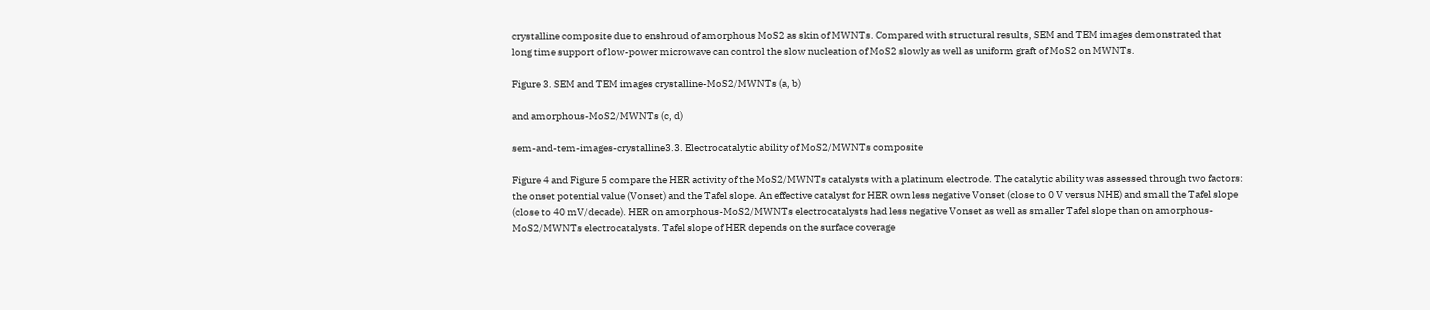crystalline composite due to enshroud of amorphous MoS2 as skin of MWNTs. Compared with structural results, SEM and TEM images demonstrated that long time support of low-power microwave can control the slow nucleation of MoS2 slowly as well as uniform graft of MoS2 on MWNTs.

Figure 3. SEM and TEM images crystalline-MoS2/MWNTs (a, b)

and amorphous-MoS2/MWNTs (c, d)

sem-and-tem-images-crystalline3.3. Electrocatalytic ability of MoS2/MWNTs composite

Figure 4 and Figure 5 compare the HER activity of the MoS2/MWNTs catalysts with a platinum electrode. The catalytic ability was assessed through two factors: the onset potential value (Vonset) and the Tafel slope. An effective catalyst for HER own less negative Vonset (close to 0 V versus NHE) and small the Tafel slope (close to 40 mV/decade). HER on amorphous-MoS2/MWNTs electrocatalysts had less negative Vonset as well as smaller Tafel slope than on amorphous-MoS2/MWNTs electrocatalysts. Tafel slope of HER depends on the surface coverage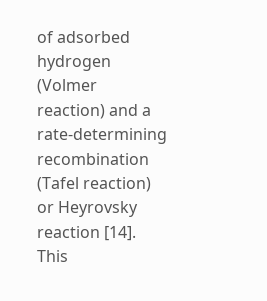of adsorbed hydrogen (Volmer reaction) and a rate-determining recombination (Tafel reaction) or Heyrovsky reaction [14]. This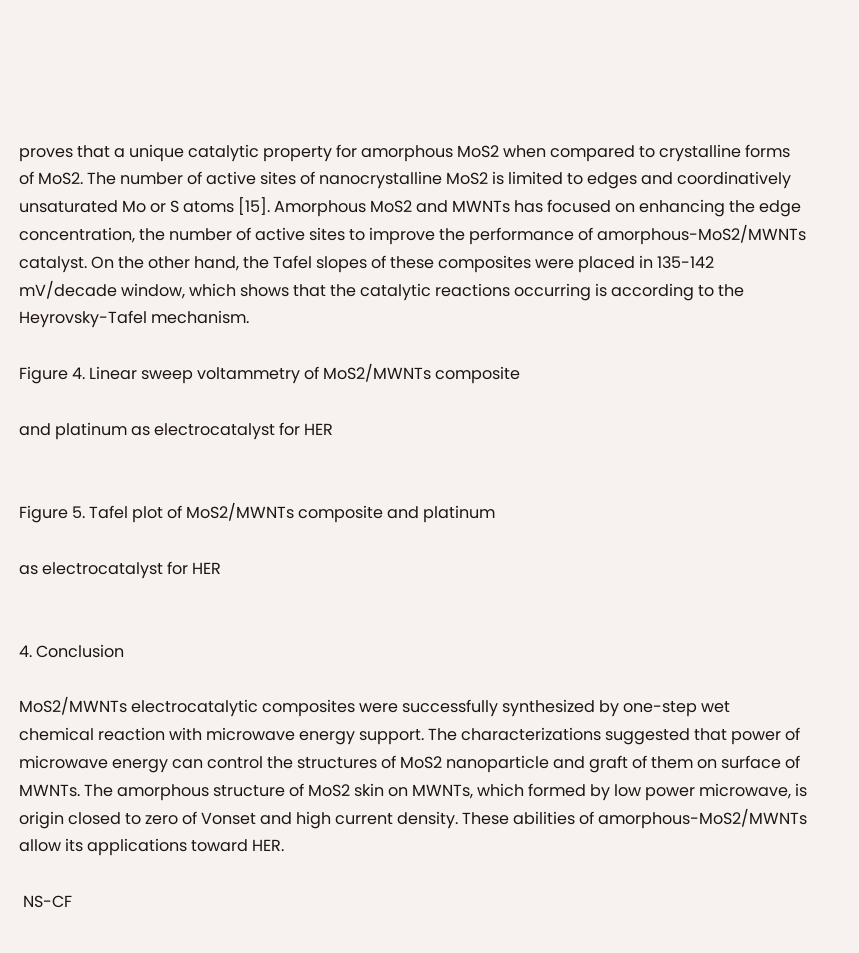proves that a unique catalytic property for amorphous MoS2 when compared to crystalline forms of MoS2. The number of active sites of nanocrystalline MoS2 is limited to edges and coordinatively unsaturated Mo or S atoms [15]. Amorphous MoS2 and MWNTs has focused on enhancing the edge concentration, the number of active sites to improve the performance of amorphous-MoS2/MWNTs catalyst. On the other hand, the Tafel slopes of these composites were placed in 135-142 mV/decade window, which shows that the catalytic reactions occurring is according to the Heyrovsky-Tafel mechanism.

Figure 4. Linear sweep voltammetry of MoS2/MWNTs composite

and platinum as electrocatalyst for HER


Figure 5. Tafel plot of MoS2/MWNTs composite and platinum

as electrocatalyst for HER


4. Conclusion

MoS2/MWNTs electrocatalytic composites were successfully synthesized by one-step wet chemical reaction with microwave energy support. The characterizations suggested that power of microwave energy can control the structures of MoS2 nanoparticle and graft of them on surface of MWNTs. The amorphous structure of MoS2 skin on MWNTs, which formed by low power microwave, is origin closed to zero of Vonset and high current density. These abilities of amorphous-MoS2/MWNTs allow its applications toward HER.

 NS-CF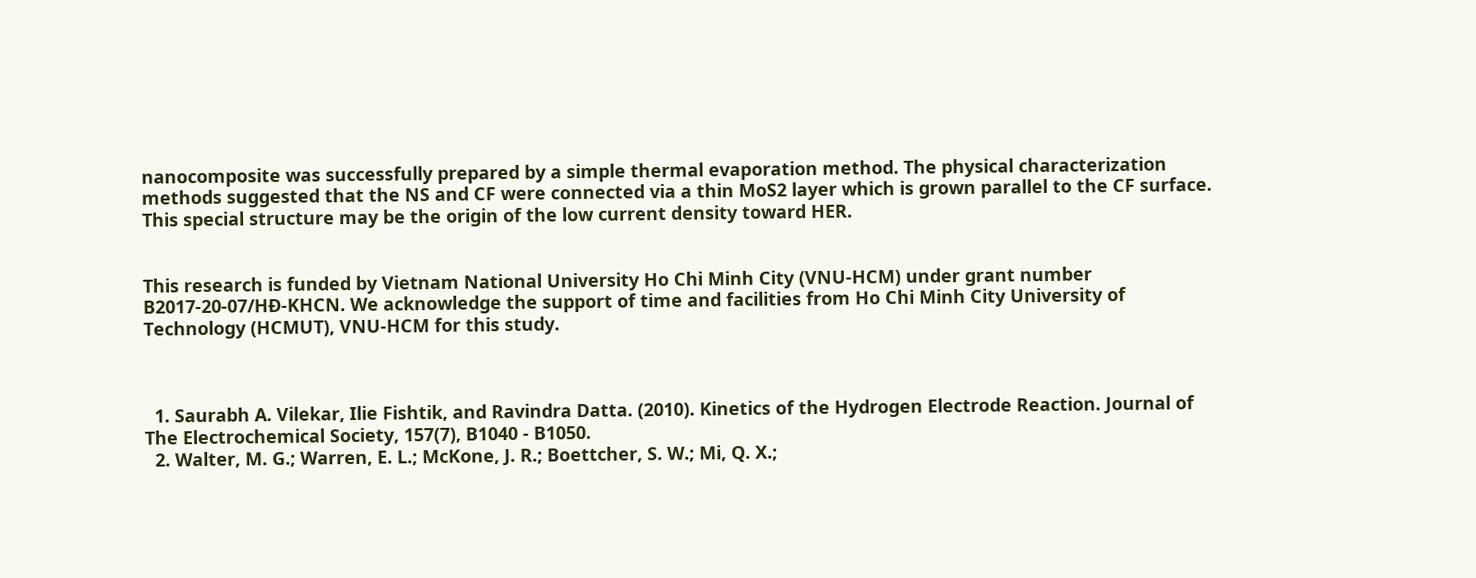nanocomposite was successfully prepared by a simple thermal evaporation method. The physical characterization methods suggested that the NS and CF were connected via a thin MoS2 layer which is grown parallel to the CF surface. This special structure may be the origin of the low current density toward HER.


This research is funded by Vietnam National University Ho Chi Minh City (VNU-HCM) under grant number B2017-20-07/HĐ-KHCN. We acknowledge the support of time and facilities from Ho Chi Minh City University of Technology (HCMUT), VNU-HCM for this study.



  1. Saurabh A. Vilekar, Ilie Fishtik, and Ravindra Datta. (2010). Kinetics of the Hydrogen Electrode Reaction. Journal of The Electrochemical Society, 157(7), B1040 - B1050.
  2. Walter, M. G.; Warren, E. L.; McKone, J. R.; Boettcher, S. W.; Mi, Q. X.;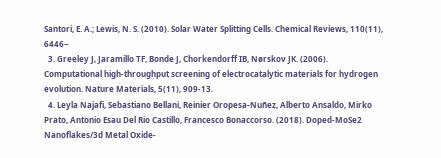Santori, E. A.; Lewis, N. S. (2010). Solar Water Splitting Cells. Chemical Reviews, 110(11), 6446−
  3. Greeley J, Jaramillo TF, Bonde J, Chorkendorff IB, Nørskov JK. (2006). Computational high-throughput screening of electrocatalytic materials for hydrogen evolution. Nature Materials, 5(11), 909-13.
  4. Leyla Najafi, Sebastiano Bellani, Reinier Oropesa‐Nuñez, Alberto Ansaldo, Mirko Prato, Antonio Esau Del Rio Castillo, Francesco Bonaccorso. (2018). Doped‐MoSe2 Nanoflakes/3d Metal Oxide-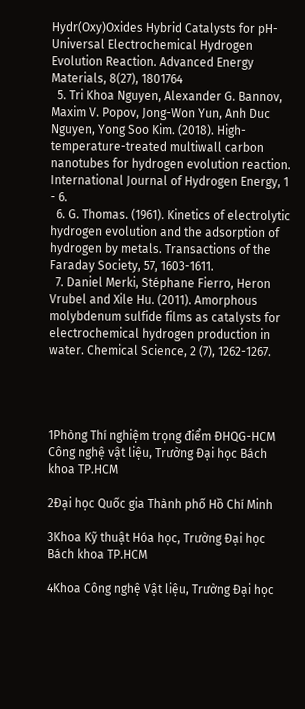Hydr(Oxy)Oxides Hybrid Catalysts for pH-Universal Electrochemical Hydrogen Evolution Reaction. Advanced Energy Materials, 8(27), 1801764
  5. Tri Khoa Nguyen, Alexander G. Bannov, Maxim V. Popov, Jong-Won Yun, Anh Duc Nguyen, Yong Soo Kim. (2018). High-temperature-treated multiwall carbon nanotubes for hydrogen evolution reaction. International Journal of Hydrogen Energy, 1 - 6.
  6. G. Thomas. (1961). Kinetics of electrolytic hydrogen evolution and the adsorption of hydrogen by metals. Transactions of the Faraday Society, 57, 1603-1611.
  7. Daniel Merki, Stéphane Fierro, Heron Vrubel and Xile Hu. (2011). Amorphous molybdenum sulfide films as catalysts for electrochemical hydrogen production in water. Chemical Science, 2 (7), 1262-1267.




1Phòng Thí nghiệm trọng điểm ĐHQG-HCM Công nghệ vật liệu, Trường Đại học Bách khoa TP.HCM

2Đại học Quốc gia Thành phố Hồ Chí Minh

3Khoa Kỹ thuật Hóa học, Trường Đại học Bách khoa TP.HCM

4Khoa Công nghệ Vật liệu, Trường Đại học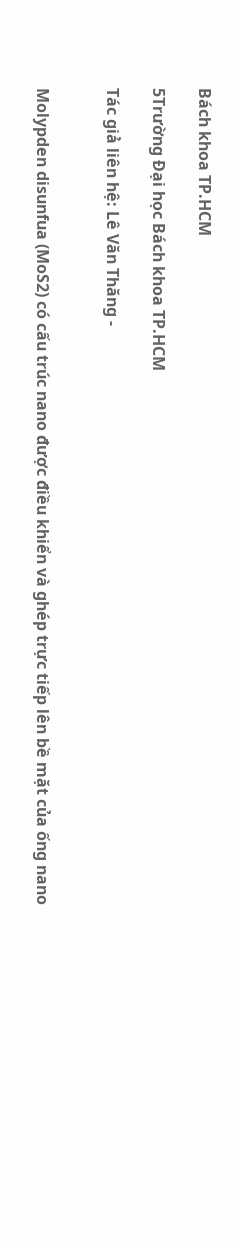Bách khoa TP.HCM

5Trường Đại học Bách khoa TP.HCM

Tác giả liên hệ: Lê Văn Thăng -


Molypden disunfua (MoS2) có cấu trúc nano được điều khiển và ghép trực tiếp lên bề mặt của ống nano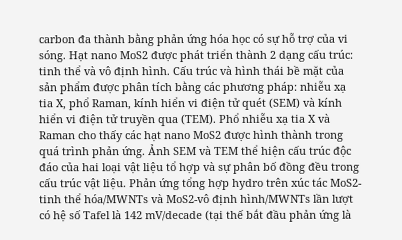carbon đa thành bằng phản ứng hóa học có sự hỗ trợ của vi sóng. Hạt nano MoS2 được phát triển thành 2 dạng cấu trúc: tinh thể và vô định hình. Cấu trúc và hình thái bề mặt của sản phẩm được phân tích bằng các phương pháp: nhiễu xạ tia X, phổ Raman, kính hiển vi điện tử quét (SEM) và kính hiển vi điện tử truyền qua (TEM). Phổ nhiễu xạ tia X và Raman cho thấy các hạt nano MoS2 được hình thành trong quá trình phản ứng. Ảnh SEM và TEM thể hiện cấu trúc độc đáo của hai loại vật liệu tổ hợp và sự phân bố đồng đều trong cấu trúc vật liệu. Phản ứng tổng hợp hydro trên xúc tác MoS2-tinh thể hóa/MWNTs và MoS2-vô định hình/MWNTs lần lượt có hệ số Tafel là 142 mV/decade (tại thế bắt đầu phản ứng là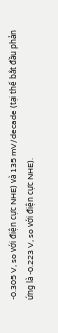-0.305 V, so với điện cực NHE) và 135 mV/decade (tại thế bắt đầu phản ứng là -0.223 V, so với điện cực NHE).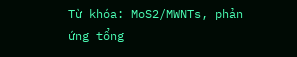Từ khóa: MoS2/MWNTs, phản ứng tổng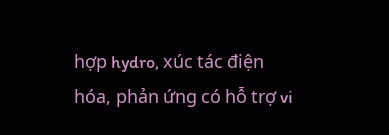hợp hydro, xúc tác điện hóa, phản ứng có hỗ trợ vi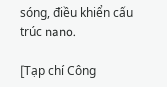sóng, điều khiển cấu trúc nano.

[Tạp chí Công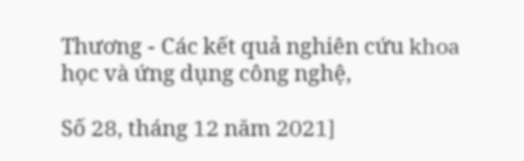Thương - Các kết quả nghiên cứu khoa học và ứng dụng công nghệ,

Số 28, tháng 12 năm 2021]